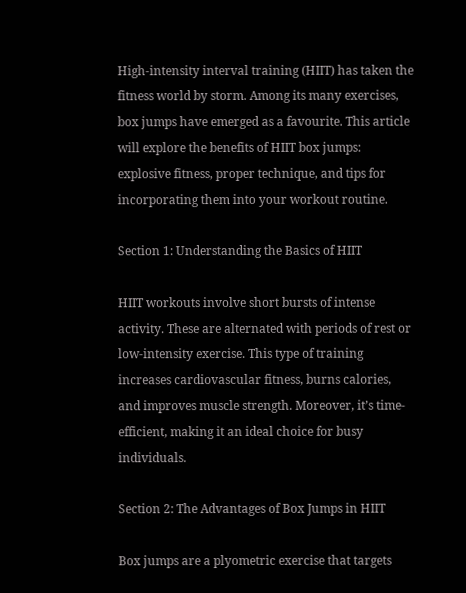High-intensity interval training (HIIT) has taken the fitness world by storm. Among its many exercises, box jumps have emerged as a favourite. This article will explore the benefits of HIIT box jumps: explosive fitness, proper technique, and tips for incorporating them into your workout routine.

Section 1: Understanding the Basics of HIIT

HIIT workouts involve short bursts of intense activity. These are alternated with periods of rest or low-intensity exercise. This type of training increases cardiovascular fitness, burns calories, and improves muscle strength. Moreover, it’s time-efficient, making it an ideal choice for busy individuals.

Section 2: The Advantages of Box Jumps in HIIT

Box jumps are a plyometric exercise that targets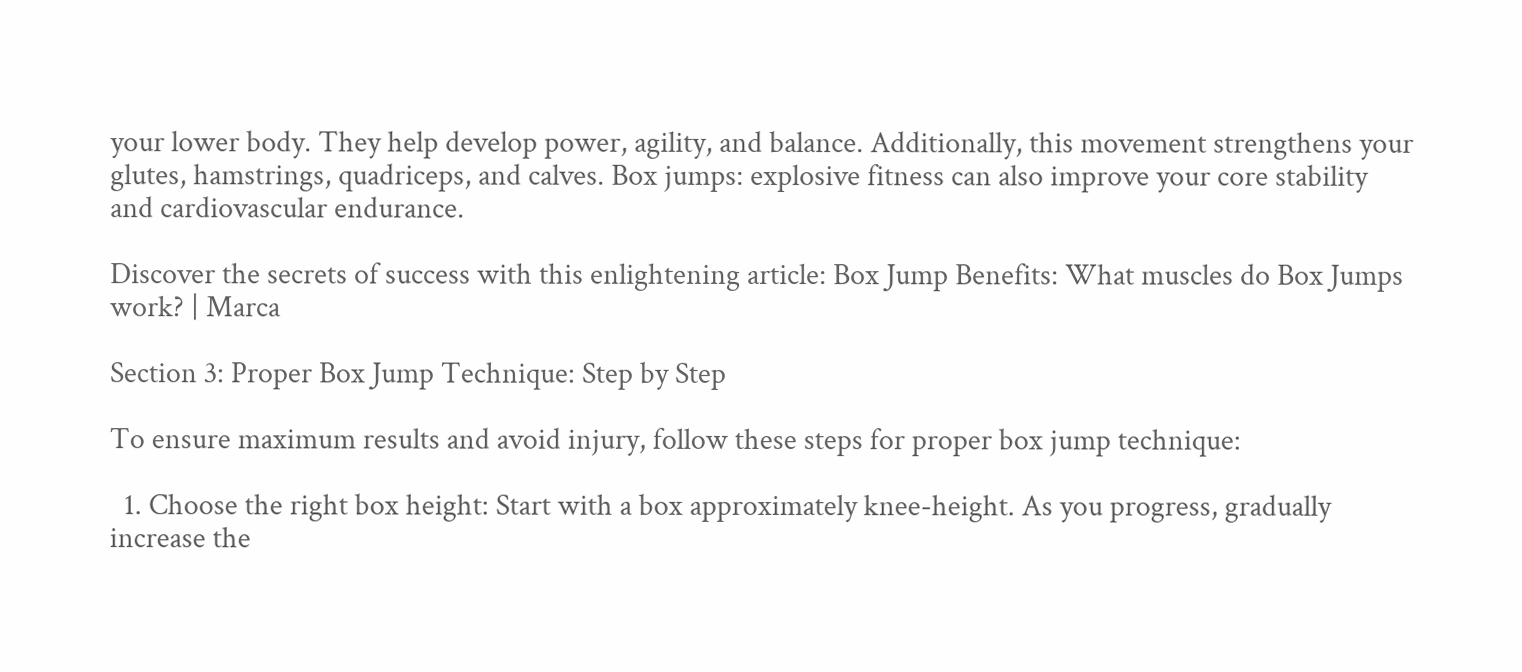your lower body. They help develop power, agility, and balance. Additionally, this movement strengthens your glutes, hamstrings, quadriceps, and calves. Box jumps: explosive fitness can also improve your core stability and cardiovascular endurance.

Discover the secrets of success with this enlightening article: Box Jump Benefits: What muscles do Box Jumps work? | Marca

Section 3: Proper Box Jump Technique: Step by Step

To ensure maximum results and avoid injury, follow these steps for proper box jump technique:

  1. Choose the right box height: Start with a box approximately knee-height. As you progress, gradually increase the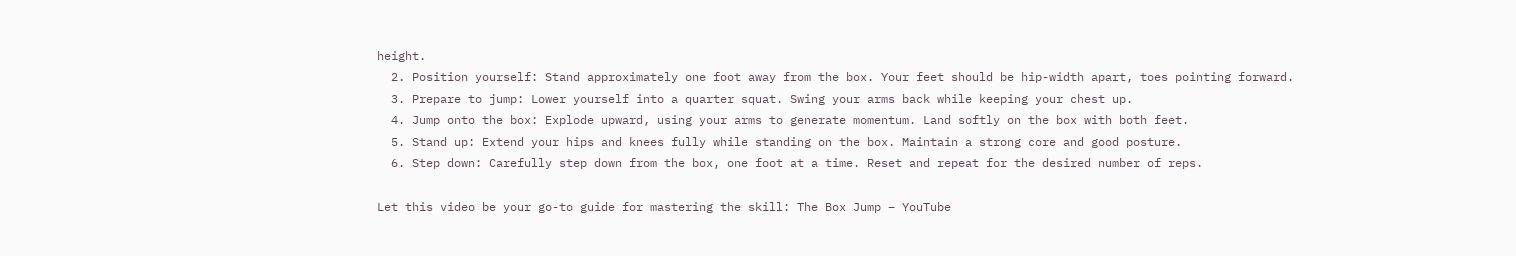height.
  2. Position yourself: Stand approximately one foot away from the box. Your feet should be hip-width apart, toes pointing forward.
  3. Prepare to jump: Lower yourself into a quarter squat. Swing your arms back while keeping your chest up.
  4. Jump onto the box: Explode upward, using your arms to generate momentum. Land softly on the box with both feet.
  5. Stand up: Extend your hips and knees fully while standing on the box. Maintain a strong core and good posture.
  6. Step down: Carefully step down from the box, one foot at a time. Reset and repeat for the desired number of reps.

Let this video be your go-to guide for mastering the skill: The Box Jump – YouTube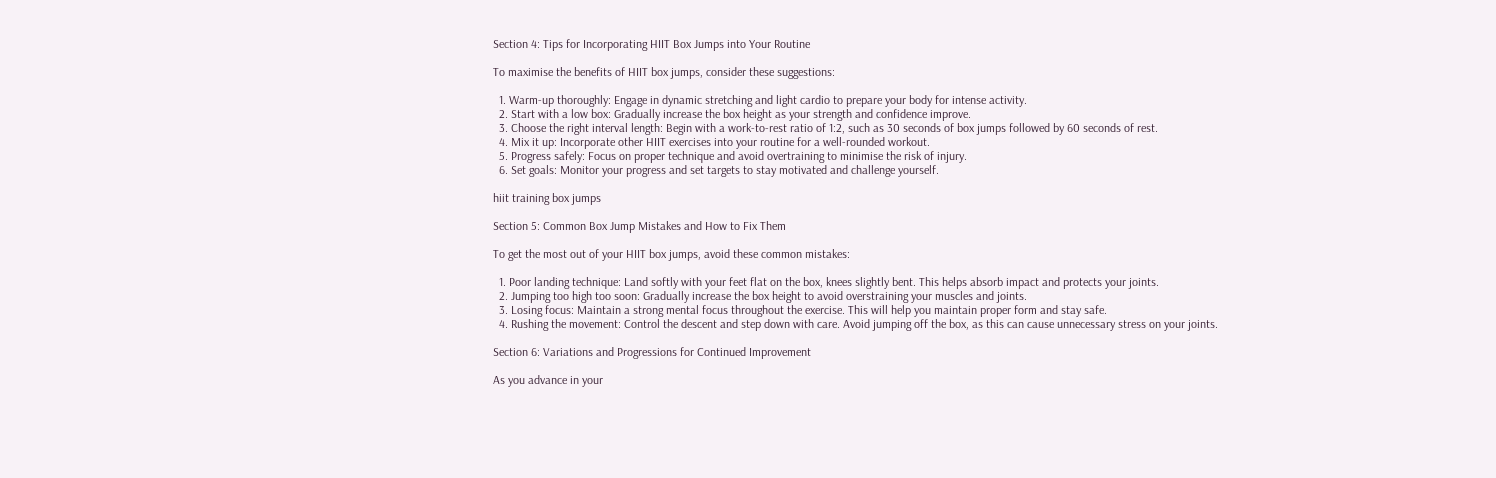Section 4: Tips for Incorporating HIIT Box Jumps into Your Routine

To maximise the benefits of HIIT box jumps, consider these suggestions:

  1. Warm-up thoroughly: Engage in dynamic stretching and light cardio to prepare your body for intense activity.
  2. Start with a low box: Gradually increase the box height as your strength and confidence improve.
  3. Choose the right interval length: Begin with a work-to-rest ratio of 1:2, such as 30 seconds of box jumps followed by 60 seconds of rest.
  4. Mix it up: Incorporate other HIIT exercises into your routine for a well-rounded workout.
  5. Progress safely: Focus on proper technique and avoid overtraining to minimise the risk of injury.
  6. Set goals: Monitor your progress and set targets to stay motivated and challenge yourself.

hiit training box jumps

Section 5: Common Box Jump Mistakes and How to Fix Them

To get the most out of your HIIT box jumps, avoid these common mistakes:

  1. Poor landing technique: Land softly with your feet flat on the box, knees slightly bent. This helps absorb impact and protects your joints.
  2. Jumping too high too soon: Gradually increase the box height to avoid overstraining your muscles and joints.
  3. Losing focus: Maintain a strong mental focus throughout the exercise. This will help you maintain proper form and stay safe.
  4. Rushing the movement: Control the descent and step down with care. Avoid jumping off the box, as this can cause unnecessary stress on your joints.

Section 6: Variations and Progressions for Continued Improvement

As you advance in your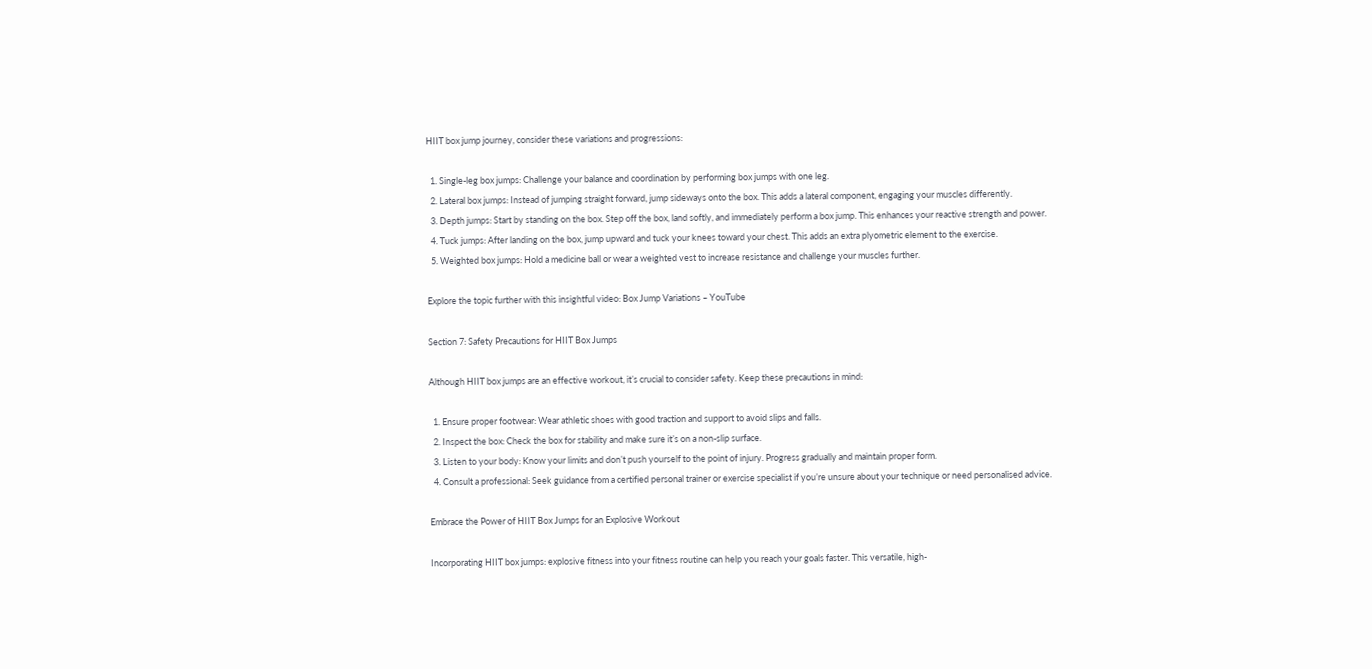HIIT box jump journey, consider these variations and progressions:

  1. Single-leg box jumps: Challenge your balance and coordination by performing box jumps with one leg.
  2. Lateral box jumps: Instead of jumping straight forward, jump sideways onto the box. This adds a lateral component, engaging your muscles differently.
  3. Depth jumps: Start by standing on the box. Step off the box, land softly, and immediately perform a box jump. This enhances your reactive strength and power.
  4. Tuck jumps: After landing on the box, jump upward and tuck your knees toward your chest. This adds an extra plyometric element to the exercise.
  5. Weighted box jumps: Hold a medicine ball or wear a weighted vest to increase resistance and challenge your muscles further.

Explore the topic further with this insightful video: Box Jump Variations – YouTube

Section 7: Safety Precautions for HIIT Box Jumps

Although HIIT box jumps are an effective workout, it’s crucial to consider safety. Keep these precautions in mind:

  1. Ensure proper footwear: Wear athletic shoes with good traction and support to avoid slips and falls.
  2. Inspect the box: Check the box for stability and make sure it’s on a non-slip surface.
  3. Listen to your body: Know your limits and don’t push yourself to the point of injury. Progress gradually and maintain proper form.
  4. Consult a professional: Seek guidance from a certified personal trainer or exercise specialist if you’re unsure about your technique or need personalised advice.

Embrace the Power of HIIT Box Jumps for an Explosive Workout

Incorporating HIIT box jumps: explosive fitness into your fitness routine can help you reach your goals faster. This versatile, high-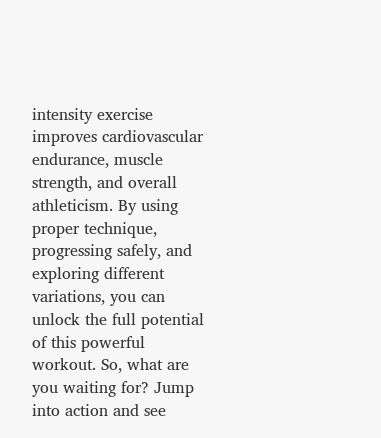intensity exercise improves cardiovascular endurance, muscle strength, and overall athleticism. By using proper technique, progressing safely, and exploring different variations, you can unlock the full potential of this powerful workout. So, what are you waiting for? Jump into action and see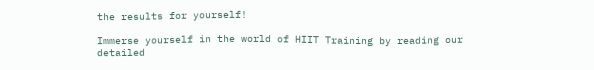the results for yourself!

Immerse yourself in the world of HIIT Training by reading our detailed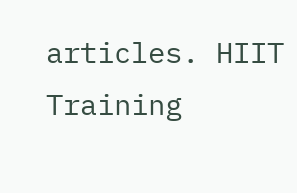articles. HIIT Training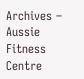Archives – Aussie Fitness Centre